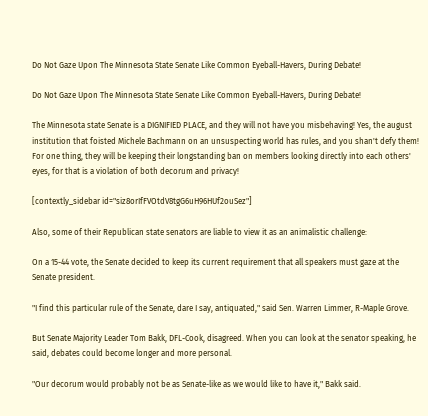Do Not Gaze Upon The Minnesota State Senate Like Common Eyeball-Havers, During Debate!

Do Not Gaze Upon The Minnesota State Senate Like Common Eyeball-Havers, During Debate!

The Minnesota state Senate is a DIGNIFIED PLACE, and they will not have you misbehaving! Yes, the august institution that foisted Michele Bachmann on an unsuspecting world has rules, and you shan't defy them! For one thing, they will be keeping their longstanding ban on members looking directly into each others' eyes, for that is a violation of both decorum and privacy!

[contextly_sidebar id="siz8orIfFVOtdV8tgG6uH96HUf2ouSez"]

Also, some of their Republican state senators are liable to view it as an animalistic challenge:

On a 15-44 vote, the Senate decided to keep its current requirement that all speakers must gaze at the Senate president.

"I find this particular rule of the Senate, dare I say, antiquated," said Sen. Warren Limmer, R-Maple Grove.

But Senate Majority Leader Tom Bakk, DFL-Cook, disagreed. When you can look at the senator speaking, he said, debates could become longer and more personal.

"Our decorum would probably not be as Senate-like as we would like to have it," Bakk said.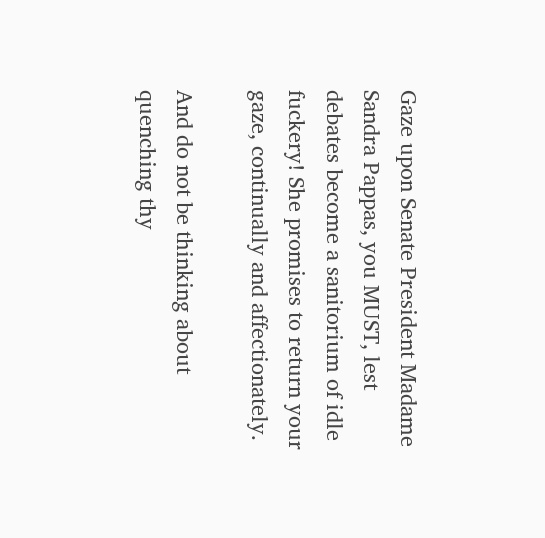Gaze upon Senate President Madame Sandra Pappas, you MUST, lest debates become a sanitorium of idle fuckery! She promises to return your gaze, continually and affectionately.

And do not be thinking about quenching thy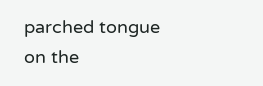parched tongue on the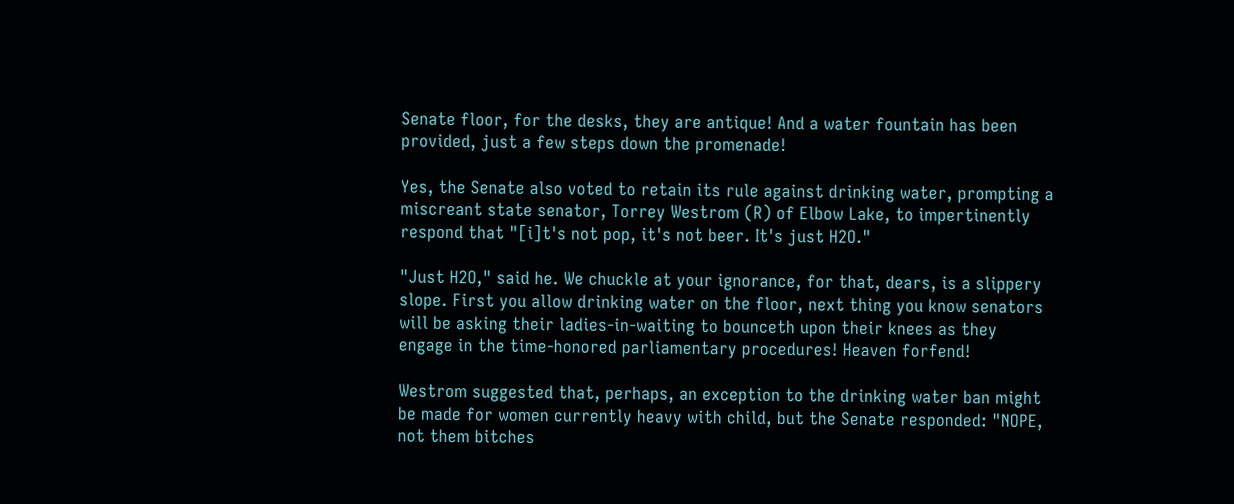Senate floor, for the desks, they are antique! And a water fountain has been provided, just a few steps down the promenade!

Yes, the Senate also voted to retain its rule against drinking water, prompting a miscreant state senator, Torrey Westrom (R) of Elbow Lake, to impertinently respond that "[i]t's not pop, it's not beer. It's just H2O."

"Just H2O," said he. We chuckle at your ignorance, for that, dears, is a slippery slope. First you allow drinking water on the floor, next thing you know senators will be asking their ladies-in-waiting to bounceth upon their knees as they engage in the time-honored parliamentary procedures! Heaven forfend!

Westrom suggested that, perhaps, an exception to the drinking water ban might be made for women currently heavy with child, but the Senate responded: "NOPE, not them bitches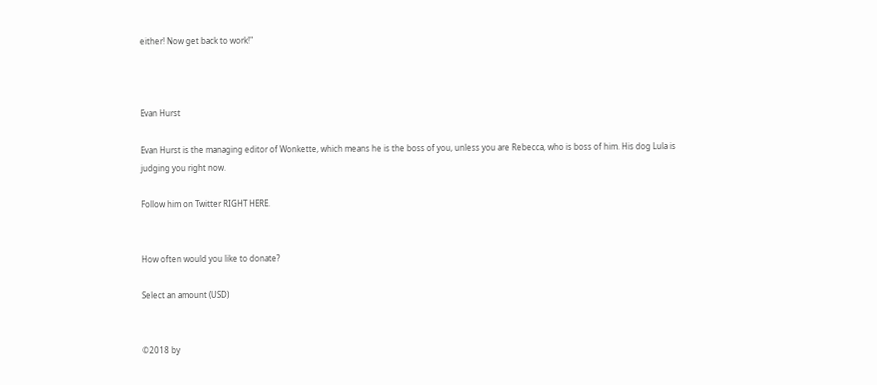either! Now get back to work!"



Evan Hurst

Evan Hurst is the managing editor of Wonkette, which means he is the boss of you, unless you are Rebecca, who is boss of him. His dog Lula is judging you right now.

Follow him on Twitter RIGHT HERE.


How often would you like to donate?

Select an amount (USD)


©2018 by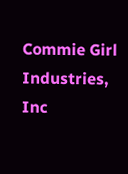Commie Girl Industries, Inc